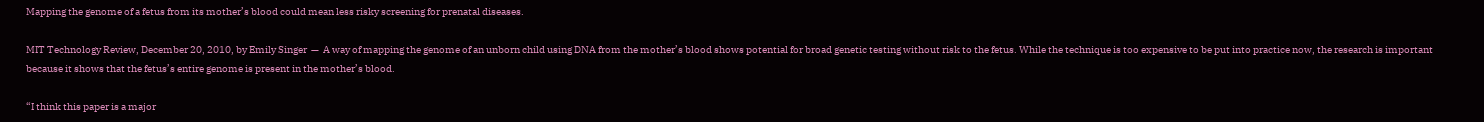Mapping the genome of a fetus from its mother’s blood could mean less risky screening for prenatal diseases.

MIT Technology Review, December 20, 2010, by Emily Singer  —  A way of mapping the genome of an unborn child using DNA from the mother’s blood shows potential for broad genetic testing without risk to the fetus. While the technique is too expensive to be put into practice now, the research is important because it shows that the fetus’s entire genome is present in the mother’s blood.

“I think this paper is a major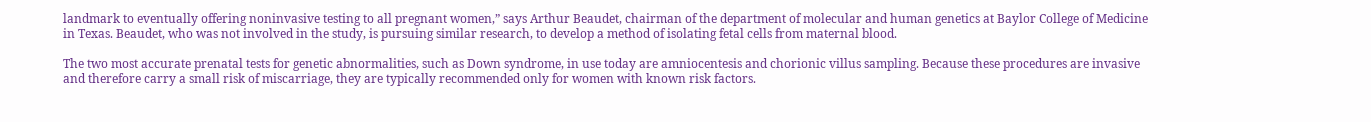landmark to eventually offering noninvasive testing to all pregnant women,” says Arthur Beaudet, chairman of the department of molecular and human genetics at Baylor College of Medicine in Texas. Beaudet, who was not involved in the study, is pursuing similar research, to develop a method of isolating fetal cells from maternal blood.

The two most accurate prenatal tests for genetic abnormalities, such as Down syndrome, in use today are amniocentesis and chorionic villus sampling. Because these procedures are invasive and therefore carry a small risk of miscarriage, they are typically recommended only for women with known risk factors.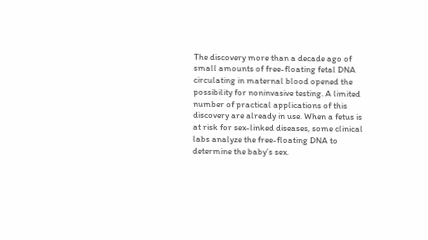The discovery more than a decade ago of small amounts of free-floating fetal DNA circulating in maternal blood opened the possibility for noninvasive testing. A limited number of practical applications of this discovery are already in use. When a fetus is at risk for sex-linked diseases, some clinical labs analyze the free-floating DNA to determine the baby’s sex.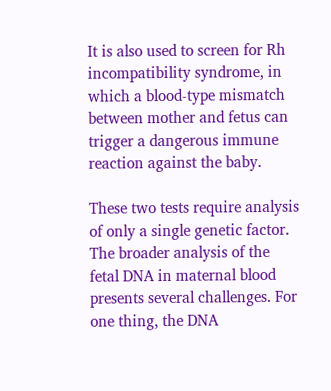It is also used to screen for Rh incompatibility syndrome, in which a blood-type mismatch between mother and fetus can trigger a dangerous immune reaction against the baby.

These two tests require analysis of only a single genetic factor. The broader analysis of the fetal DNA in maternal blood presents several challenges. For one thing, the DNA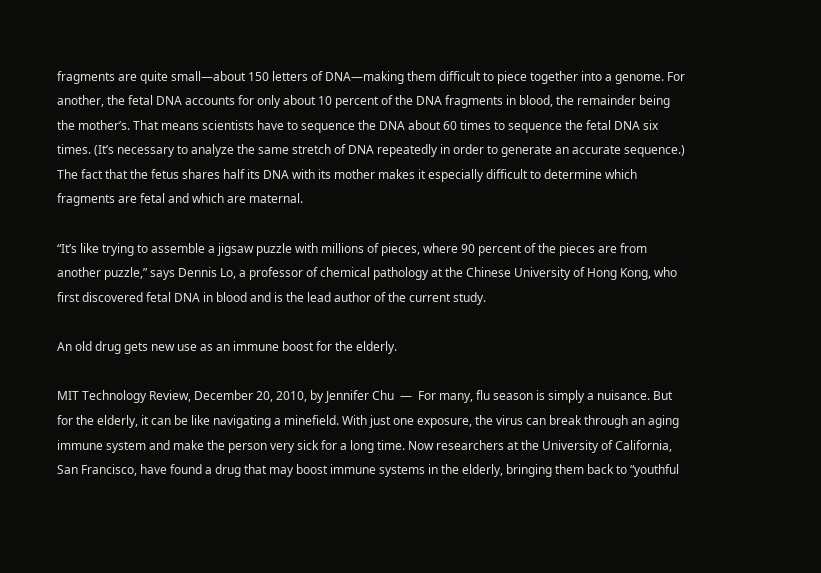fragments are quite small—about 150 letters of DNA—making them difficult to piece together into a genome. For another, the fetal DNA accounts for only about 10 percent of the DNA fragments in blood, the remainder being the mother’s. That means scientists have to sequence the DNA about 60 times to sequence the fetal DNA six times. (It’s necessary to analyze the same stretch of DNA repeatedly in order to generate an accurate sequence.) The fact that the fetus shares half its DNA with its mother makes it especially difficult to determine which fragments are fetal and which are maternal.

“It’s like trying to assemble a jigsaw puzzle with millions of pieces, where 90 percent of the pieces are from another puzzle,” says Dennis Lo, a professor of chemical pathology at the Chinese University of Hong Kong, who first discovered fetal DNA in blood and is the lead author of the current study.

An old drug gets new use as an immune boost for the elderly.

MIT Technology Review, December 20, 2010, by Jennifer Chu  —  For many, flu season is simply a nuisance. But for the elderly, it can be like navigating a minefield. With just one exposure, the virus can break through an aging immune system and make the person very sick for a long time. Now researchers at the University of California, San Francisco, have found a drug that may boost immune systems in the elderly, bringing them back to “youthful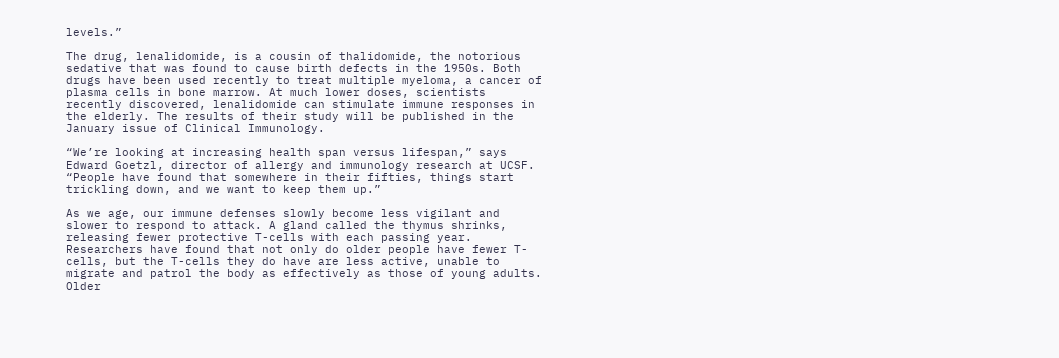levels.”

The drug, lenalidomide, is a cousin of thalidomide, the notorious sedative that was found to cause birth defects in the 1950s. Both drugs have been used recently to treat multiple myeloma, a cancer of plasma cells in bone marrow. At much lower doses, scientists recently discovered, lenalidomide can stimulate immune responses in the elderly. The results of their study will be published in the January issue of Clinical Immunology.

“We’re looking at increasing health span versus lifespan,” says Edward Goetzl, director of allergy and immunology research at UCSF. “People have found that somewhere in their fifties, things start trickling down, and we want to keep them up.”

As we age, our immune defenses slowly become less vigilant and slower to respond to attack. A gland called the thymus shrinks, releasing fewer protective T-cells with each passing year. Researchers have found that not only do older people have fewer T-cells, but the T-cells they do have are less active, unable to migrate and patrol the body as effectively as those of young adults. Older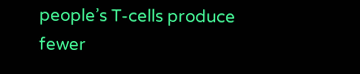people’s T-cells produce fewer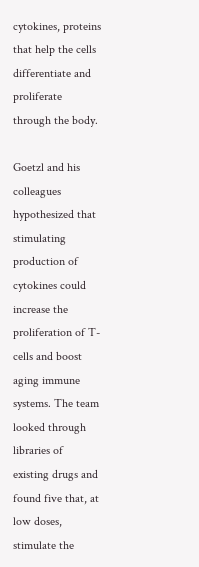cytokines, proteins that help the cells differentiate and proliferate through the body.

Goetzl and his colleagues hypothesized that stimulating production of cytokines could increase the proliferation of T-cells and boost aging immune systems. The team looked through libraries of existing drugs and found five that, at low doses, stimulate the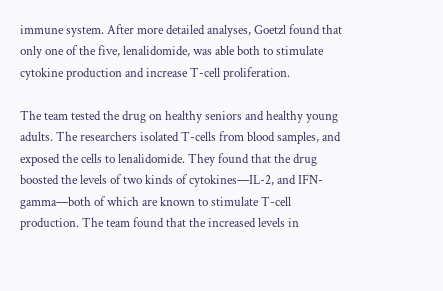immune system. After more detailed analyses, Goetzl found that only one of the five, lenalidomide, was able both to stimulate cytokine production and increase T-cell proliferation.

The team tested the drug on healthy seniors and healthy young adults. The researchers isolated T-cells from blood samples, and exposed the cells to lenalidomide. They found that the drug boosted the levels of two kinds of cytokines—IL-2, and IFN-gamma—both of which are known to stimulate T-cell production. The team found that the increased levels in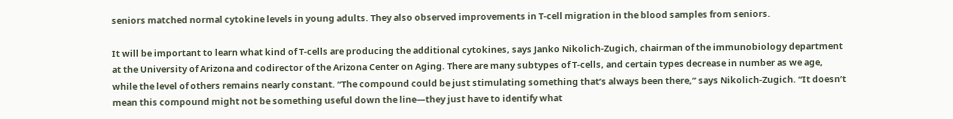seniors matched normal cytokine levels in young adults. They also observed improvements in T-cell migration in the blood samples from seniors.

It will be important to learn what kind of T-cells are producing the additional cytokines, says Janko Nikolich-Zugich, chairman of the immunobiology department at the University of Arizona and codirector of the Arizona Center on Aging. There are many subtypes of T-cells, and certain types decrease in number as we age, while the level of others remains nearly constant. “The compound could be just stimulating something that’s always been there,” says Nikolich-Zugich. “It doesn’t mean this compound might not be something useful down the line—they just have to identify what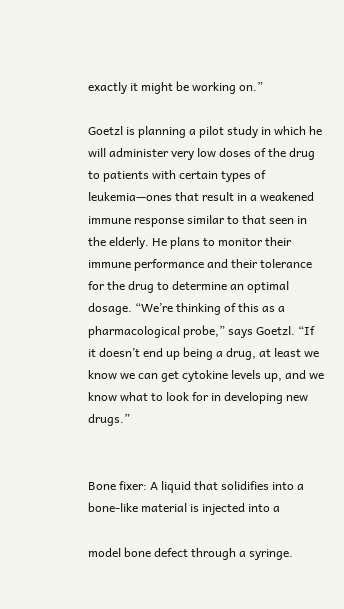exactly it might be working on.”

Goetzl is planning a pilot study in which he will administer very low doses of the drug to patients with certain types of leukemia—ones that result in a weakened immune response similar to that seen in the elderly. He plans to monitor their immune performance and their tolerance for the drug to determine an optimal dosage. “We’re thinking of this as a pharmacological probe,” says Goetzl. “If it doesn’t end up being a drug, at least we know we can get cytokine levels up, and we know what to look for in developing new drugs.”


Bone fixer: A liquid that solidifies into a bone-like material is injected into a

model bone defect through a syringe.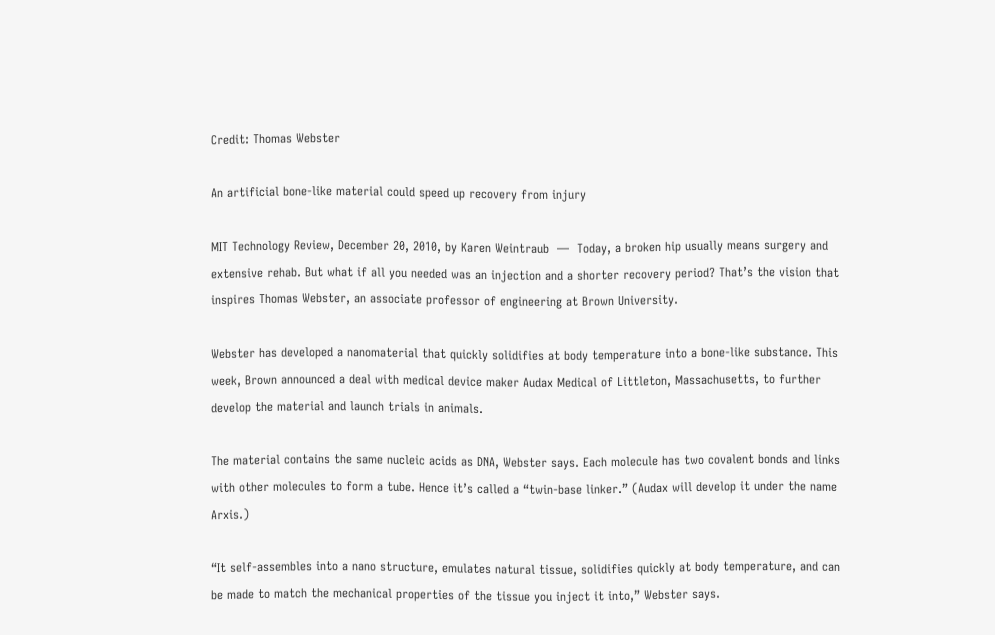Credit: Thomas Webster

An artificial bone-like material could speed up recovery from injury

MIT Technology Review, December 20, 2010, by Karen Weintraub  —  Today, a broken hip usually means surgery and extensive rehab. But what if all you needed was an injection and a shorter recovery period? That’s the vision that inspires Thomas Webster, an associate professor of engineering at Brown University.

Webster has developed a nanomaterial that quickly solidifies at body temperature into a bone-like substance. This week, Brown announced a deal with medical device maker Audax Medical of Littleton, Massachusetts, to further develop the material and launch trials in animals.

The material contains the same nucleic acids as DNA, Webster says. Each molecule has two covalent bonds and links with other molecules to form a tube. Hence it’s called a “twin-base linker.” (Audax will develop it under the name Arxis.)

“It self-assembles into a nano structure, emulates natural tissue, solidifies quickly at body temperature, and can be made to match the mechanical properties of the tissue you inject it into,” Webster says.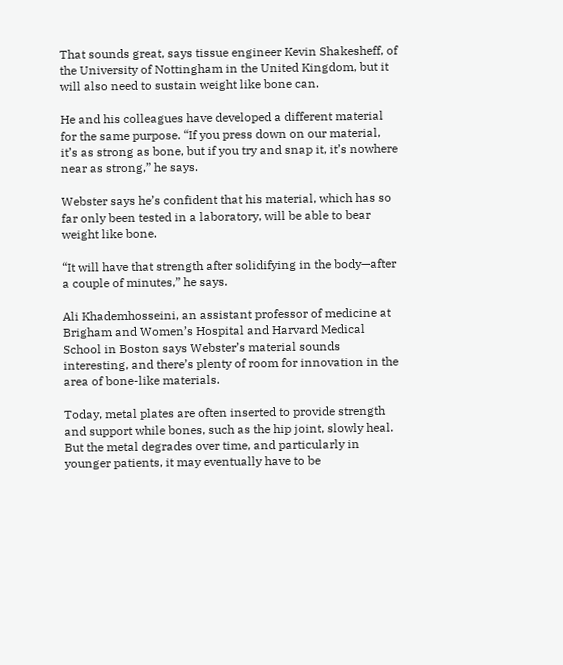That sounds great, says tissue engineer Kevin Shakesheff, of the University of Nottingham in the United Kingdom, but it will also need to sustain weight like bone can.

He and his colleagues have developed a different material for the same purpose. “If you press down on our material, it’s as strong as bone, but if you try and snap it, it’s nowhere near as strong,” he says.

Webster says he’s confident that his material, which has so far only been tested in a laboratory, will be able to bear weight like bone.

“It will have that strength after solidifying in the body—after a couple of minutes,” he says.

Ali Khademhosseini, an assistant professor of medicine at Brigham and Women’s Hospital and Harvard Medical School in Boston says Webster’s material sounds interesting, and there’s plenty of room for innovation in the area of bone-like materials.

Today, metal plates are often inserted to provide strength and support while bones, such as the hip joint, slowly heal. But the metal degrades over time, and particularly in younger patients, it may eventually have to be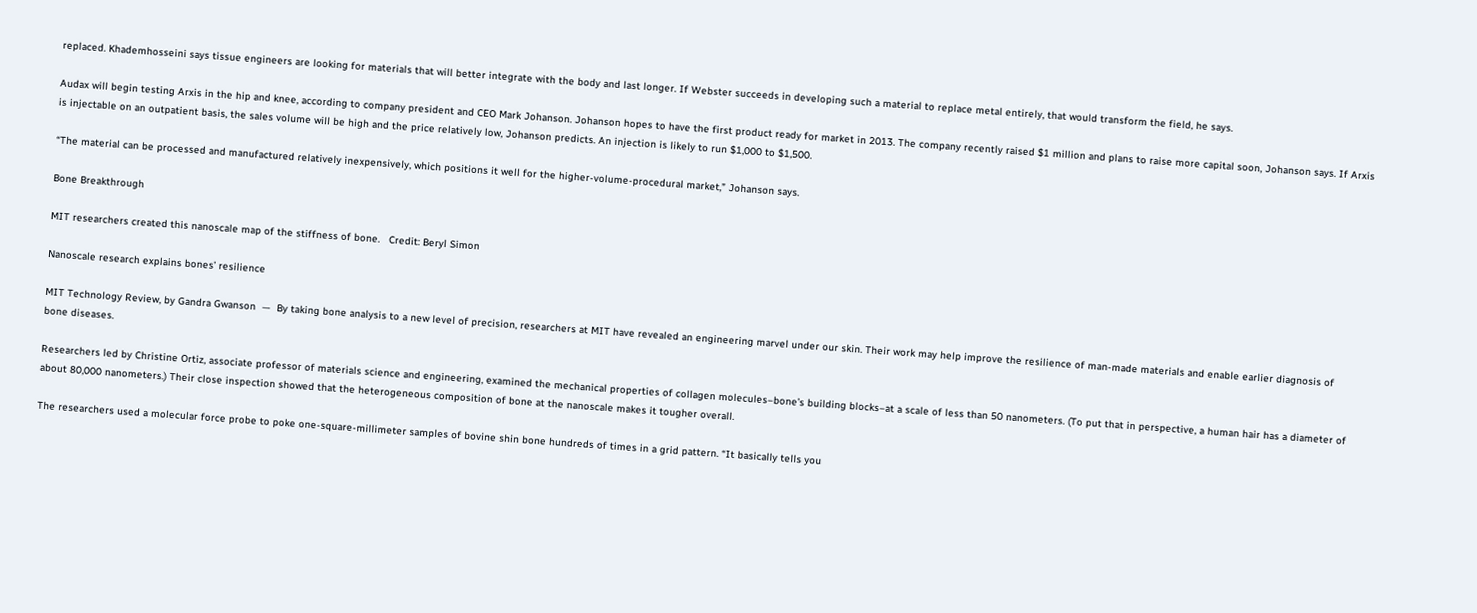replaced. Khademhosseini says tissue engineers are looking for materials that will better integrate with the body and last longer. If Webster succeeds in developing such a material to replace metal entirely, that would transform the field, he says.

Audax will begin testing Arxis in the hip and knee, according to company president and CEO Mark Johanson. Johanson hopes to have the first product ready for market in 2013. The company recently raised $1 million and plans to raise more capital soon, Johanson says. If Arxis is injectable on an outpatient basis, the sales volume will be high and the price relatively low, Johanson predicts. An injection is likely to run $1,000 to $1,500.

“The material can be processed and manufactured relatively inexpensively, which positions it well for the higher-volume-procedural market,” Johanson says.

Bone Breakthrough

MIT researchers created this nanoscale map of the stiffness of bone.   Credit: Beryl Simon

Nanoscale research explains bones’ resilience

MIT Technology Review, by Gandra Gwanson  —  By taking bone analysis to a new level of precision, researchers at MIT have revealed an engineering marvel under our skin. Their work may help improve the resilience of man-made materials and enable earlier diagnosis of bone diseases.

Researchers led by Christine Ortiz, associate professor of materials science and engineering, examined the mechanical properties of collagen molecules–bone’s building blocks–at a scale of less than 50 nanometers. (To put that in perspective, a human hair has a diameter of about 80,000 nanometers.) Their close inspection showed that the heterogeneous composition of bone at the nanoscale makes it tougher overall.

The researchers used a molecular force probe to poke one-square-millimeter samples of bovine shin bone hundreds of times in a grid pattern. “It basically tells you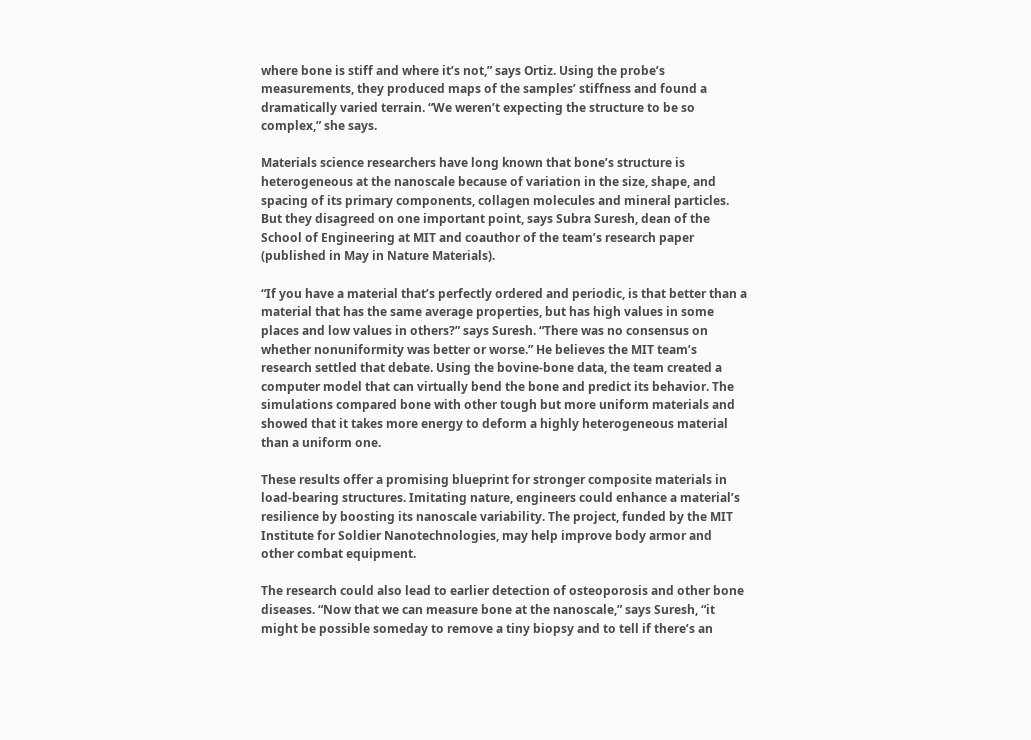where bone is stiff and where it’s not,” says Ortiz. Using the probe’s measurements, they produced maps of the samples’ stiffness and found a dramatically varied terrain. “We weren’t expecting the structure to be so complex,” she says.

Materials science researchers have long known that bone’s structure is heterogeneous at the nanoscale because of variation in the size, shape, and spacing of its primary components, collagen molecules and mineral particles. But they disagreed on one important point, says Subra Suresh, dean of the School of Engineering at MIT and coauthor of the team’s research paper (published in May in Nature Materials).

“If you have a material that’s perfectly ordered and periodic, is that better than a material that has the same average properties, but has high values in some places and low values in others?” says Suresh. “There was no consensus on whether nonuniformity was better or worse.” He believes the MIT team’s research settled that debate. Using the bovine-bone data, the team created a computer model that can virtually bend the bone and predict its behavior. The simulations compared bone with other tough but more uniform materials and showed that it takes more energy to deform a highly heterogeneous material than a uniform one.

These results offer a promising blueprint for stronger composite materials in load-bearing structures. Imitating nature, engineers could enhance a material’s resilience by boosting its nanoscale variability. The project, funded by the MIT Institute for Soldier Nanotechnologies, may help improve body armor and other combat equipment.

The research could also lead to earlier detection of osteoporosis and other bone diseases. “Now that we can measure bone at the nanoscale,” says Suresh, “it might be possible someday to remove a tiny biopsy and to tell if there’s an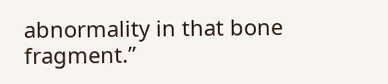abnormality in that bone fragment.”